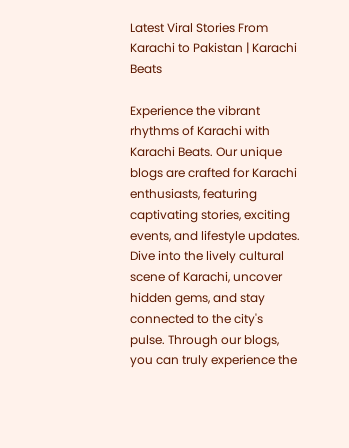Latest Viral Stories From Karachi to Pakistan | Karachi Beats

Experience the vibrant rhythms of Karachi with Karachi Beats. Our unique blogs are crafted for Karachi enthusiasts, featuring captivating stories, exciting events, and lifestyle updates. Dive into the lively cultural scene of Karachi, uncover hidden gems, and stay connected to the city's pulse. Through our blogs, you can truly experience the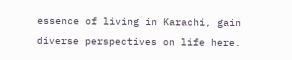essence of living in Karachi, gain diverse perspectives on life here.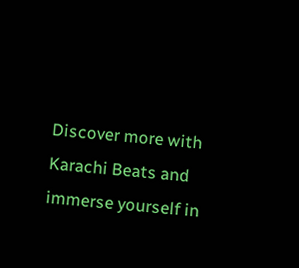Discover more with Karachi Beats and immerse yourself in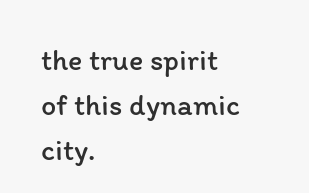the true spirit of this dynamic city.